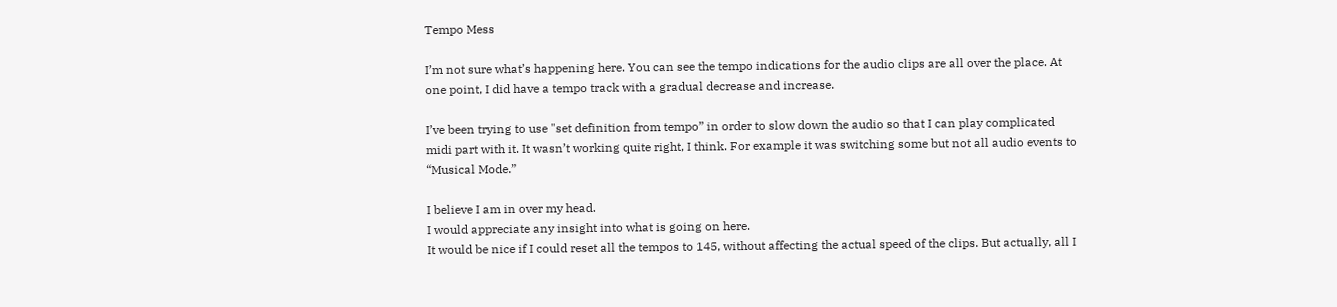Tempo Mess

I’m not sure what’s happening here. You can see the tempo indications for the audio clips are all over the place. At one point, I did have a tempo track with a gradual decrease and increase.

I’ve been trying to use "set definition from tempo” in order to slow down the audio so that I can play complicated midi part with it. It wasn’t working quite right, I think. For example it was switching some but not all audio events to “Musical Mode.”

I believe I am in over my head.
I would appreciate any insight into what is going on here.
It would be nice if I could reset all the tempos to 145, without affecting the actual speed of the clips. But actually, all I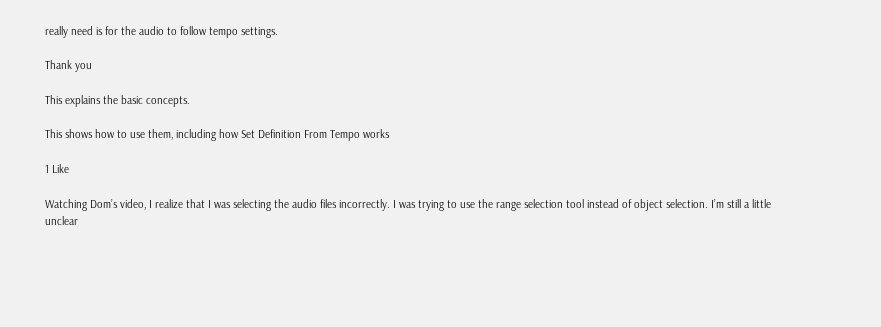really need is for the audio to follow tempo settings.

Thank you

This explains the basic concepts.

This shows how to use them, including how Set Definition From Tempo works

1 Like

Watching Dom’s video, I realize that I was selecting the audio files incorrectly. I was trying to use the range selection tool instead of object selection. I’m still a little unclear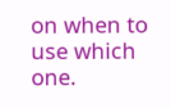on when to use which one.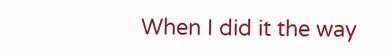When I did it the way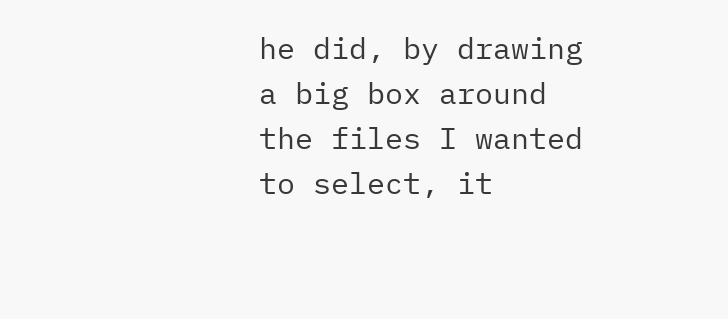he did, by drawing a big box around the files I wanted to select, it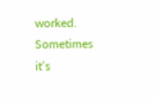worked.
Sometimes it’s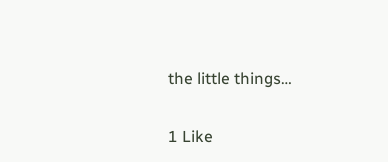the little things…

1 Like